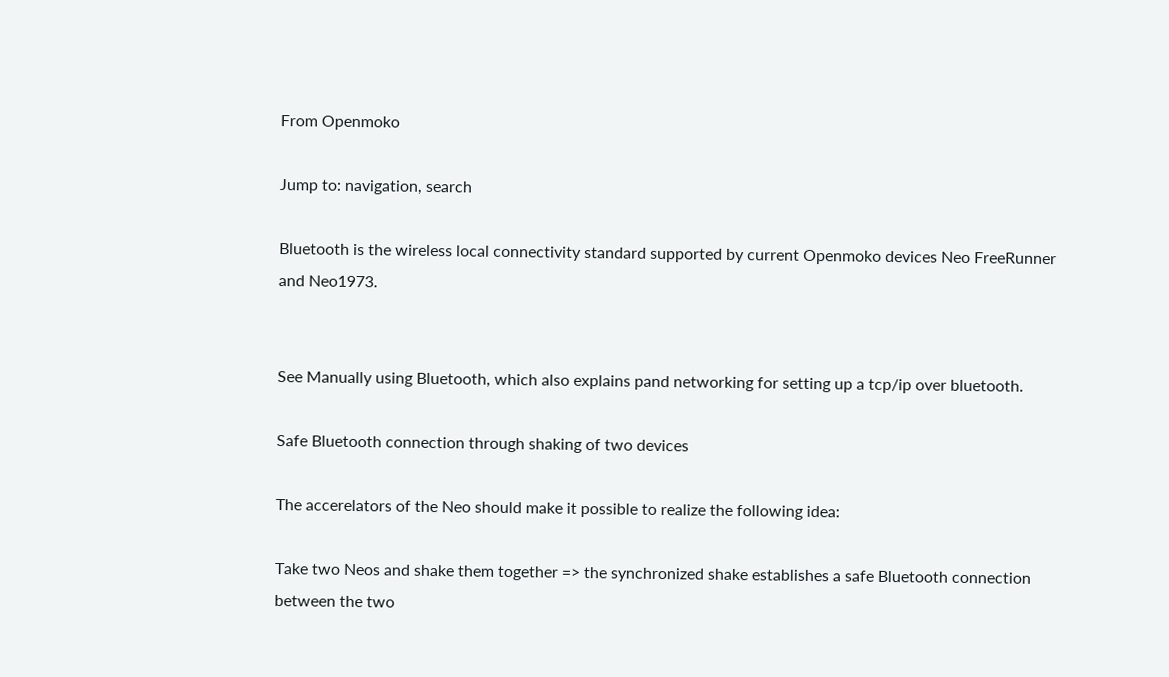From Openmoko

Jump to: navigation, search

Bluetooth is the wireless local connectivity standard supported by current Openmoko devices Neo FreeRunner and Neo1973.


See Manually using Bluetooth, which also explains pand networking for setting up a tcp/ip over bluetooth.

Safe Bluetooth connection through shaking of two devices

The accerelators of the Neo should make it possible to realize the following idea:

Take two Neos and shake them together => the synchronized shake establishes a safe Bluetooth connection between the two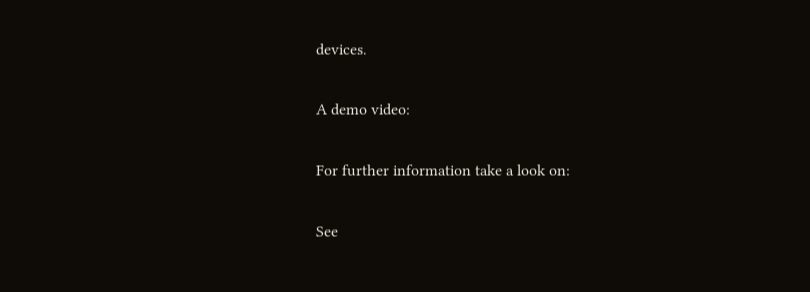devices.

A demo video:

For further information take a look on:

See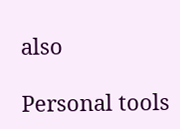also

Personal tools